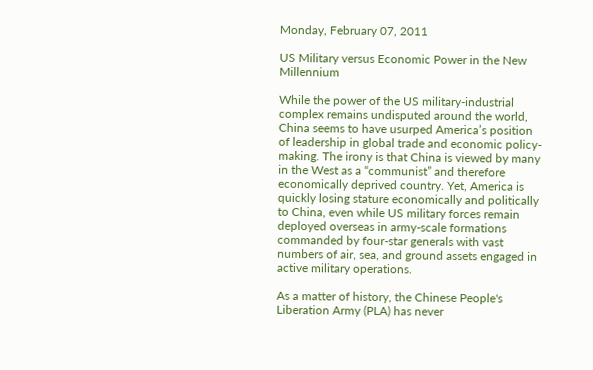Monday, February 07, 2011

US Military versus Economic Power in the New Millennium

While the power of the US military-industrial complex remains undisputed around the world, China seems to have usurped America’s position of leadership in global trade and economic policy-making. The irony is that China is viewed by many in the West as a “communist” and therefore economically deprived country. Yet, America is quickly losing stature economically and politically to China, even while US military forces remain deployed overseas in army-scale formations commanded by four-star generals with vast numbers of air, sea, and ground assets engaged in active military operations.

As a matter of history, the Chinese People's Liberation Army (PLA) has never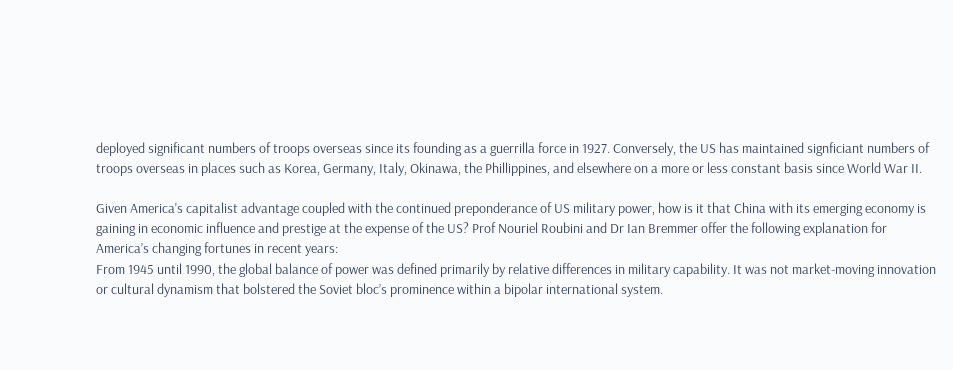deployed significant numbers of troops overseas since its founding as a guerrilla force in 1927. Conversely, the US has maintained signficiant numbers of troops overseas in places such as Korea, Germany, Italy, Okinawa, the Phillippines, and elsewhere on a more or less constant basis since World War II.

Given America's capitalist advantage coupled with the continued preponderance of US military power, how is it that China with its emerging economy is gaining in economic influence and prestige at the expense of the US? Prof Nouriel Roubini and Dr Ian Bremmer offer the following explanation for America’s changing fortunes in recent years:
From 1945 until 1990, the global balance of power was defined primarily by relative differences in military capability. It was not market-moving innovation or cultural dynamism that bolstered the Soviet bloc’s prominence within a bipolar international system.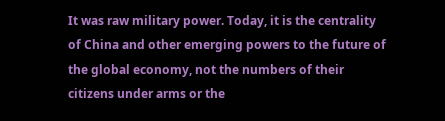It was raw military power. Today, it is the centrality of China and other emerging powers to the future of the global economy, not the numbers of their citizens under arms or the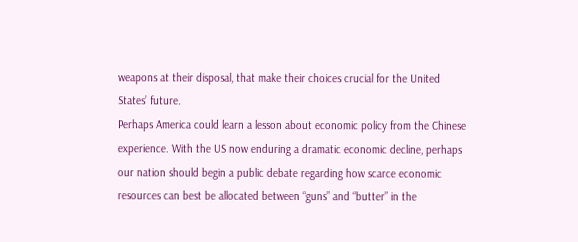weapons at their disposal, that make their choices crucial for the United States’ future.
Perhaps America could learn a lesson about economic policy from the Chinese experience. With the US now enduring a dramatic economic decline, perhaps our nation should begin a public debate regarding how scarce economic resources can best be allocated between “guns” and “butter” in the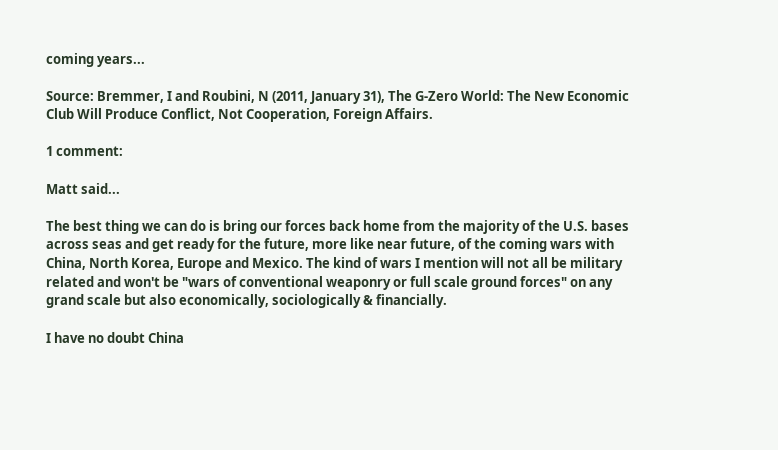coming years...

Source: Bremmer, I and Roubini, N (2011, January 31), The G-Zero World: The New Economic Club Will Produce Conflict, Not Cooperation, Foreign Affairs.

1 comment:

Matt said...

The best thing we can do is bring our forces back home from the majority of the U.S. bases across seas and get ready for the future, more like near future, of the coming wars with China, North Korea, Europe and Mexico. The kind of wars I mention will not all be military related and won't be "wars of conventional weaponry or full scale ground forces" on any grand scale but also economically, sociologically & financially.

I have no doubt China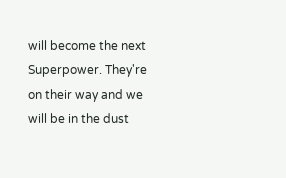will become the next Superpower. They're on their way and we will be in the dust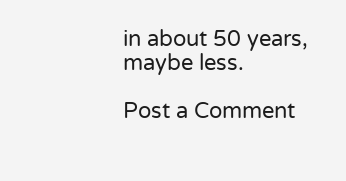in about 50 years, maybe less.

Post a Comment